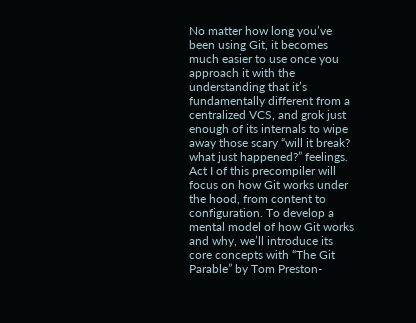No matter how long you’ve been using Git, it becomes much easier to use once you approach it with the understanding that it’s fundamentally different from a centralized VCS, and grok just enough of its internals to wipe away those scary “will it break? what just happened?” feelings. Act I of this precompiler will focus on how Git works under the hood, from content to configuration. To develop a mental model of how Git works and why, we’ll introduce its core concepts with “The Git Parable” by Tom Preston-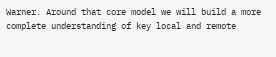Warner. Around that core model we will build a more complete understanding of key local and remote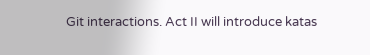Git interactions. Act II will introduce katas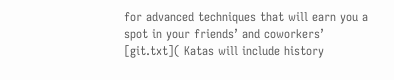for advanced techniques that will earn you a spot in your friends’ and coworkers’ [git.txt]( Katas will include history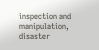inspection and manipulation, disaster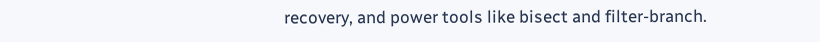recovery, and power tools like bisect and filter-branch.